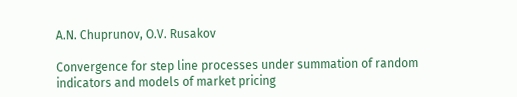A.N. Chuprunov, O.V. Rusakov

Convergence for step line processes under summation of random indicators and models of market pricing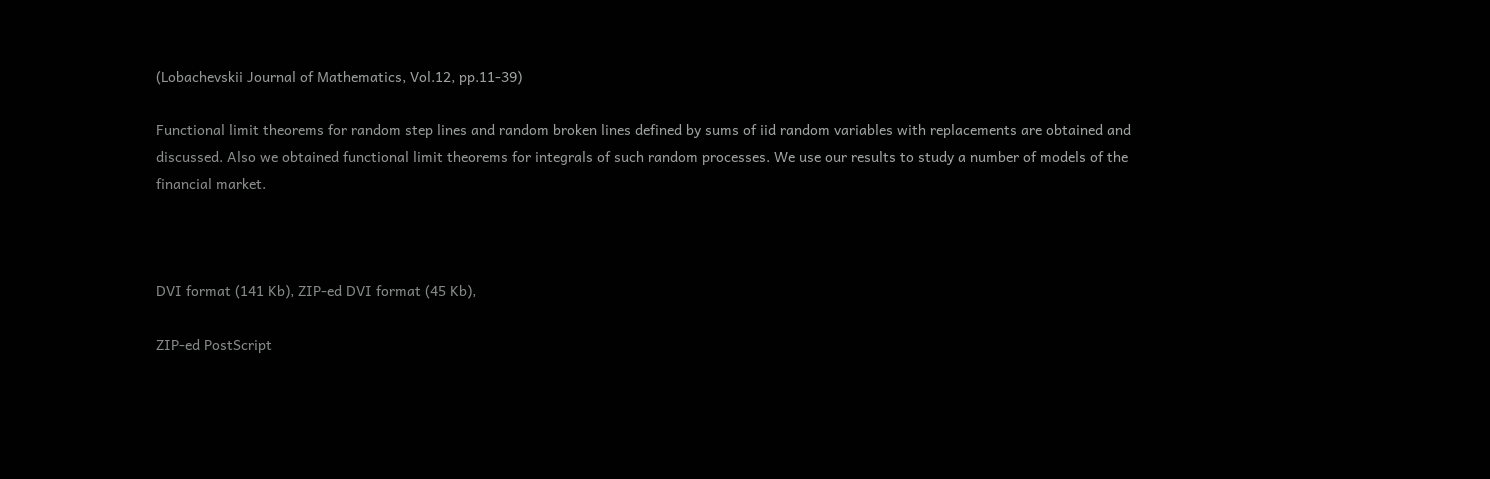(Lobachevskii Journal of Mathematics, Vol.12, pp.11-39)

Functional limit theorems for random step lines and random broken lines defined by sums of iid random variables with replacements are obtained and discussed. Also we obtained functional limit theorems for integrals of such random processes. We use our results to study a number of models of the financial market.



DVI format (141 Kb), ZIP-ed DVI format (45 Kb),

ZIP-ed PostScript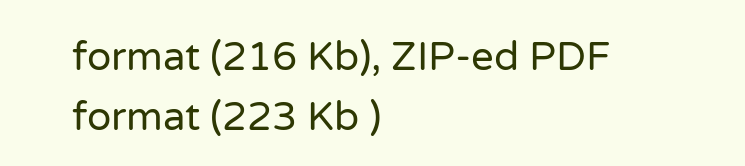format (216 Kb), ZIP-ed PDF format (223 Kb )